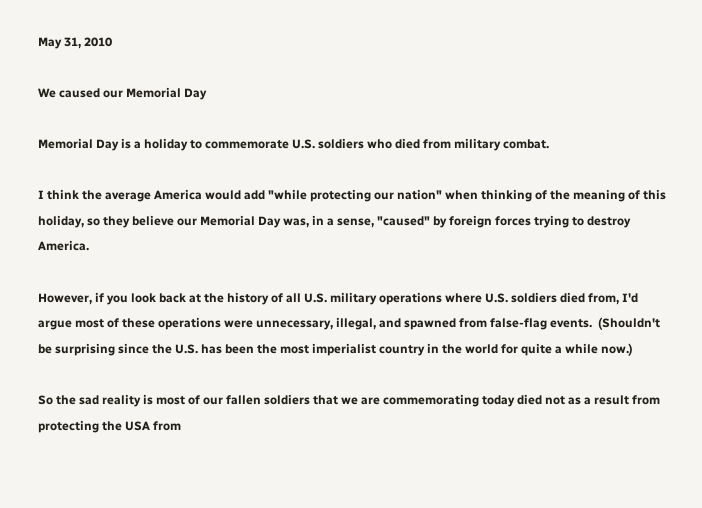May 31, 2010

We caused our Memorial Day

Memorial Day is a holiday to commemorate U.S. soldiers who died from military combat.

I think the average America would add "while protecting our nation" when thinking of the meaning of this holiday, so they believe our Memorial Day was, in a sense, "caused" by foreign forces trying to destroy America.

However, if you look back at the history of all U.S. military operations where U.S. soldiers died from, I'd argue most of these operations were unnecessary, illegal, and spawned from false-flag events.  (Shouldn't be surprising since the U.S. has been the most imperialist country in the world for quite a while now.)

So the sad reality is most of our fallen soldiers that we are commemorating today died not as a result from protecting the USA from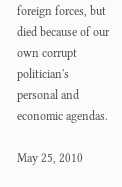foreign forces, but died because of our own corrupt politician's personal and economic agendas.

May 25, 2010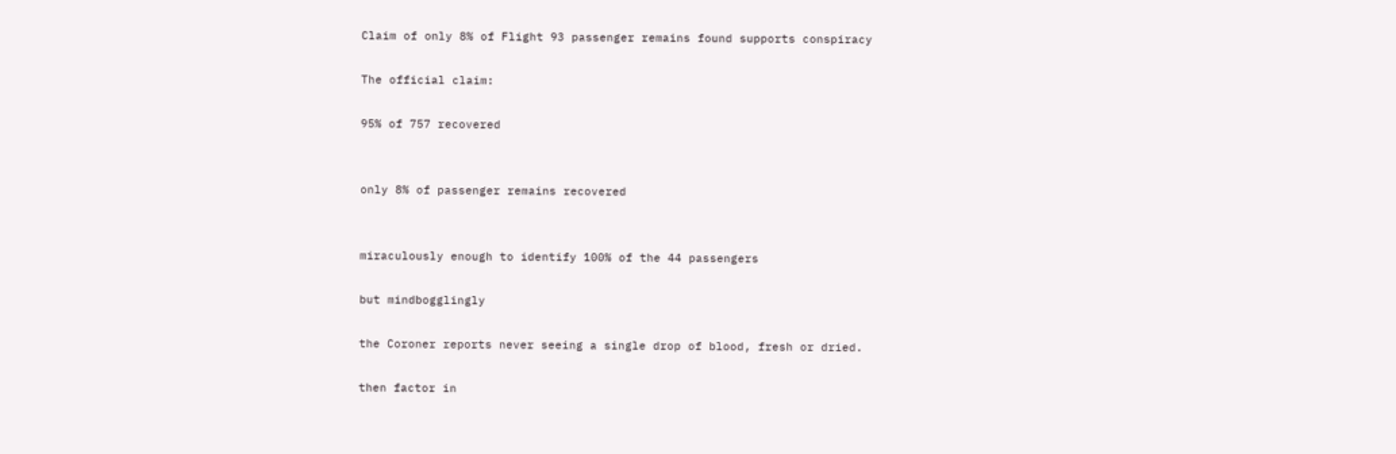Claim of only 8% of Flight 93 passenger remains found supports conspiracy

The official claim:

95% of 757 recovered


only 8% of passenger remains recovered


miraculously enough to identify 100% of the 44 passengers

but mindbogglingly

the Coroner reports never seeing a single drop of blood, fresh or dried.

then factor in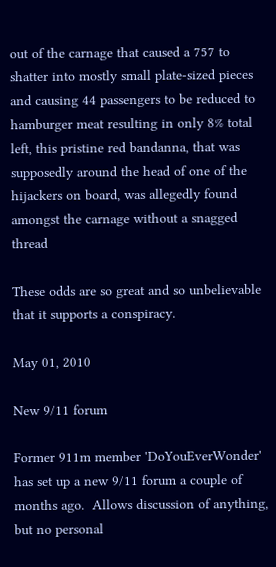out of the carnage that caused a 757 to shatter into mostly small plate-sized pieces and causing 44 passengers to be reduced to hamburger meat resulting in only 8% total left, this pristine red bandanna, that was supposedly around the head of one of the hijackers on board, was allegedly found amongst the carnage without a snagged thread

These odds are so great and so unbelievable that it supports a conspiracy.

May 01, 2010

New 9/11 forum

Former 911m member 'DoYouEverWonder' has set up a new 9/11 forum a couple of months ago.  Allows discussion of anything, but no personal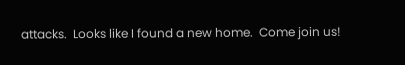attacks.  Looks like I found a new home.  Come join us!